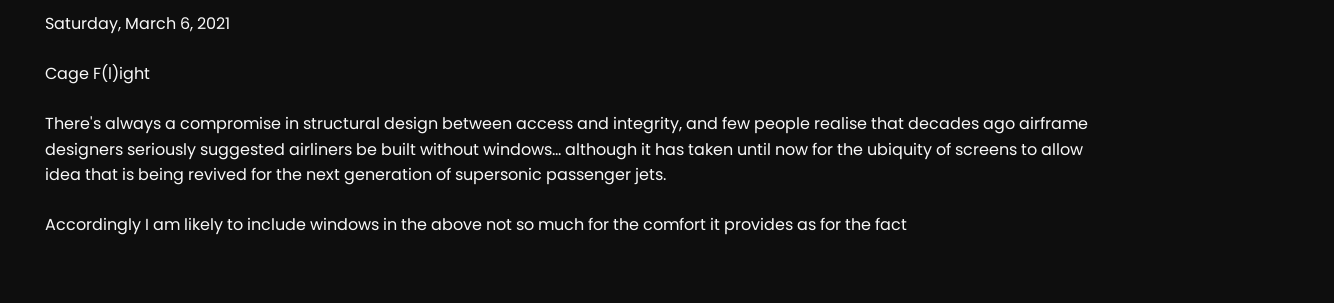Saturday, March 6, 2021

Cage F(l)ight

There's always a compromise in structural design between access and integrity, and few people realise that decades ago airframe designers seriously suggested airliners be built without windows... although it has taken until now for the ubiquity of screens to allow idea that is being revived for the next generation of supersonic passenger jets.

Accordingly I am likely to include windows in the above not so much for the comfort it provides as for the fact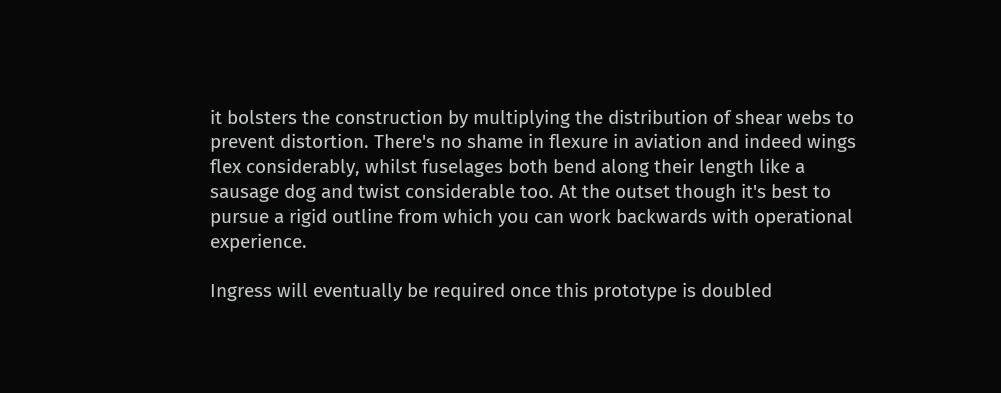it bolsters the construction by multiplying the distribution of shear webs to prevent distortion. There's no shame in flexure in aviation and indeed wings flex considerably, whilst fuselages both bend along their length like a sausage dog and twist considerable too. At the outset though it's best to pursue a rigid outline from which you can work backwards with operational experience.

Ingress will eventually be required once this prototype is doubled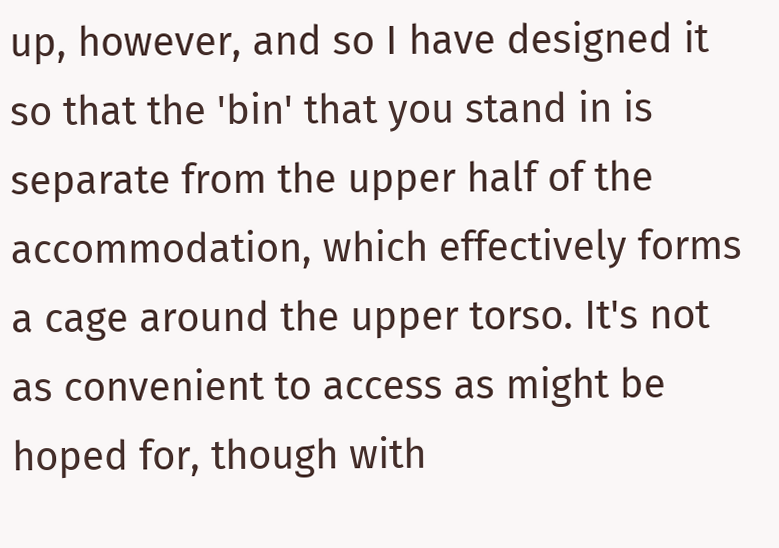up, however, and so I have designed it so that the 'bin' that you stand in is separate from the upper half of the accommodation, which effectively forms a cage around the upper torso. It's not as convenient to access as might be hoped for, though with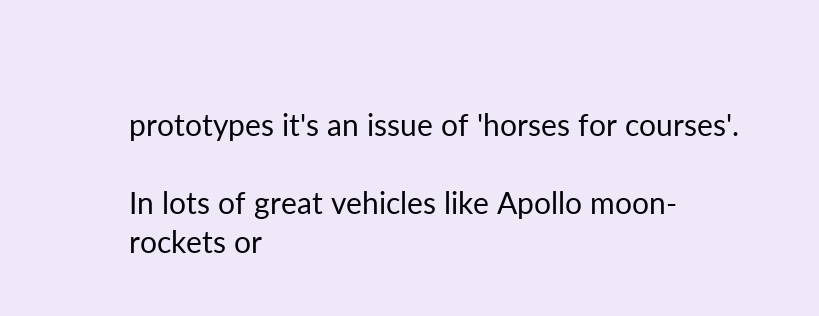prototypes it's an issue of 'horses for courses'.

In lots of great vehicles like Apollo moon-rockets or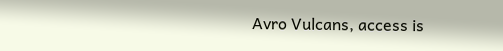Avro Vulcans, access is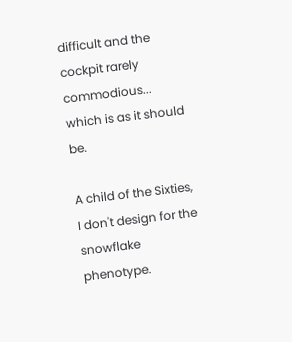difficult and the cockpit rarely commodious... which is as it should be.

A child of the Sixties, I don't design for the snowflake phenotype.